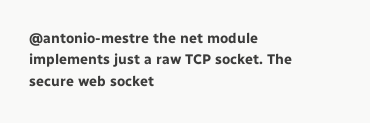@antonio-mestre the net module implements just a raw TCP socket. The secure web socket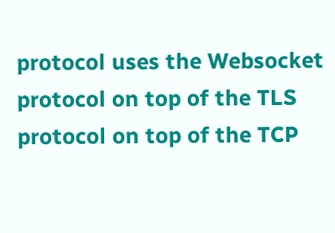protocol uses the Websocket protocol on top of the TLS protocol on top of the TCP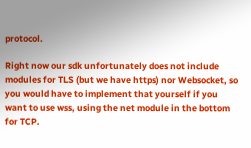protocol.

Right now our sdk unfortunately does not include modules for TLS (but we have https) nor Websocket, so you would have to implement that yourself if you want to use wss, using the net module in the bottom for TCP.